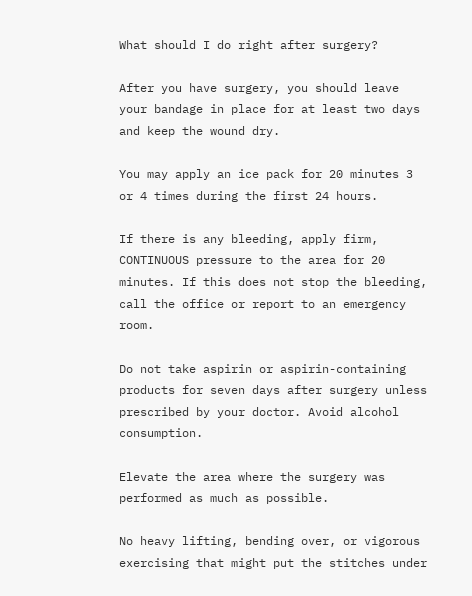What should I do right after surgery?

After you have surgery, you should leave your bandage in place for at least two days and keep the wound dry.

You may apply an ice pack for 20 minutes 3 or 4 times during the first 24 hours.

If there is any bleeding, apply firm, CONTINUOUS pressure to the area for 20 minutes. If this does not stop the bleeding, call the office or report to an emergency room.

Do not take aspirin or aspirin-containing products for seven days after surgery unless prescribed by your doctor. Avoid alcohol consumption.

Elevate the area where the surgery was performed as much as possible.

No heavy lifting, bending over, or vigorous exercising that might put the stitches under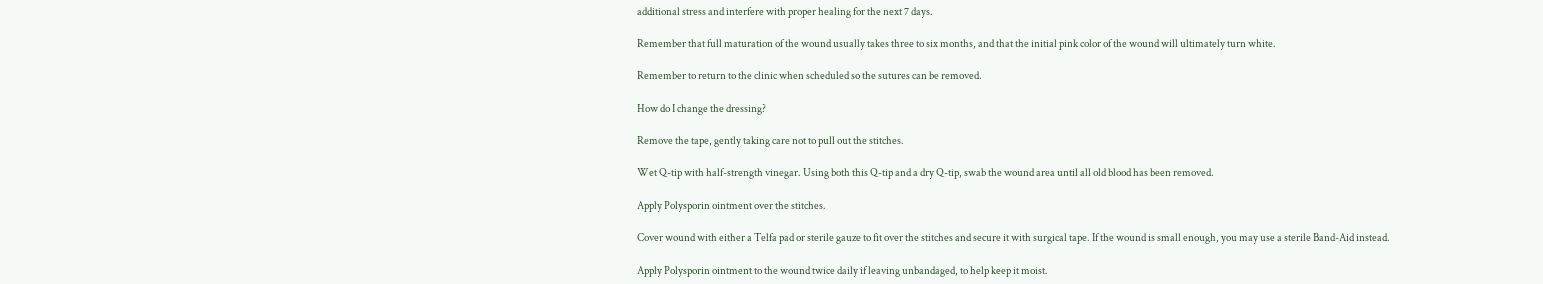additional stress and interfere with proper healing for the next 7 days.

Remember that full maturation of the wound usually takes three to six months, and that the initial pink color of the wound will ultimately turn white.

Remember to return to the clinic when scheduled so the sutures can be removed.

How do I change the dressing?

Remove the tape, gently taking care not to pull out the stitches.

Wet Q-tip with half-strength vinegar. Using both this Q-tip and a dry Q-tip, swab the wound area until all old blood has been removed.

Apply Polysporin ointment over the stitches.

Cover wound with either a Telfa pad or sterile gauze to fit over the stitches and secure it with surgical tape. If the wound is small enough, you may use a sterile Band-Aid instead.

Apply Polysporin ointment to the wound twice daily if leaving unbandaged, to help keep it moist.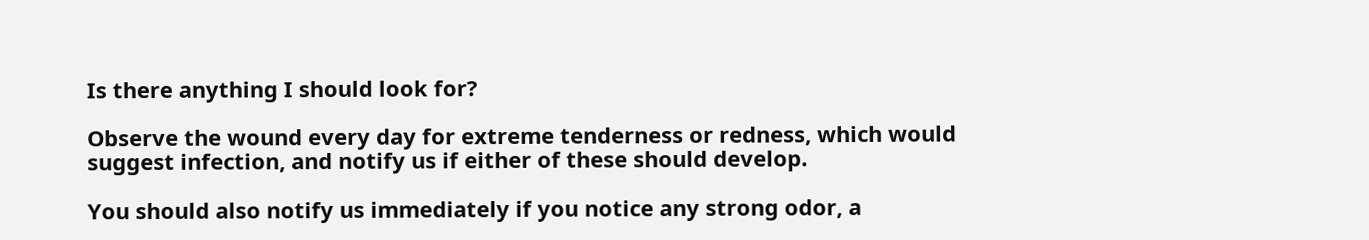Is there anything I should look for?

Observe the wound every day for extreme tenderness or redness, which would suggest infection, and notify us if either of these should develop.

You should also notify us immediately if you notice any strong odor, a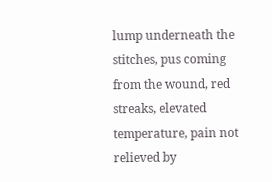lump underneath the stitches, pus coming from the wound, red streaks, elevated temperature, pain not relieved by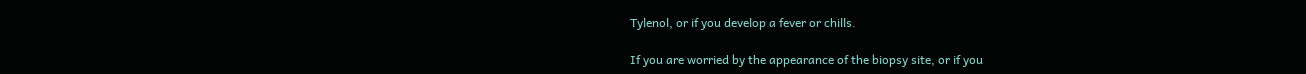Tylenol, or if you develop a fever or chills.

If you are worried by the appearance of the biopsy site, or if you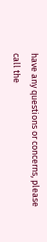have any questions or concerns, please call the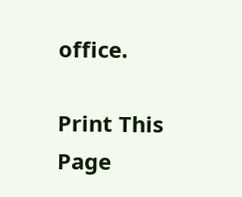office.

Print This Page